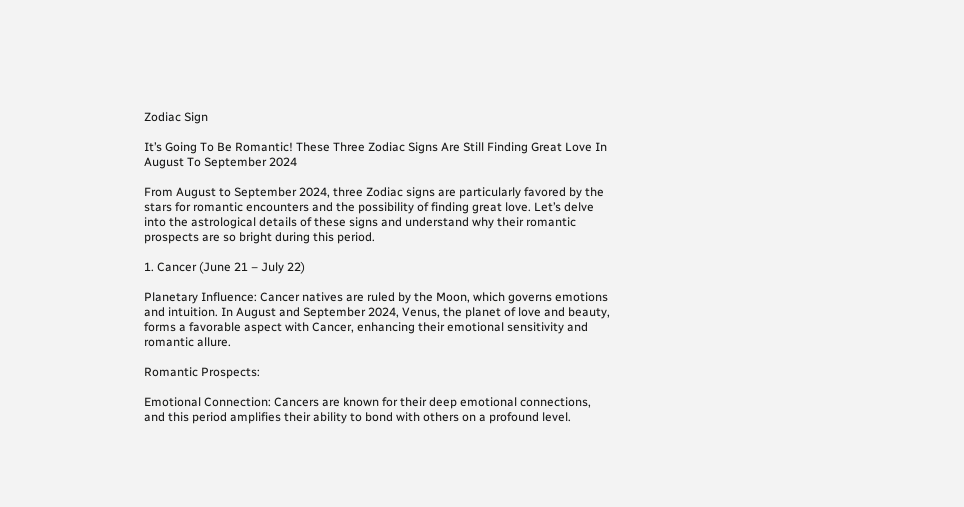Zodiac Sign

It’s Going To Be Romantic! These Three Zodiac Signs Are Still Finding Great Love In August To September 2024

From August to September 2024, three Zodiac signs are particularly favored by the stars for romantic encounters and the possibility of finding great love. Let’s delve into the astrological details of these signs and understand why their romantic prospects are so bright during this period.

1. Cancer (June 21 – July 22)

Planetary Influence: Cancer natives are ruled by the Moon, which governs emotions and intuition. In August and September 2024, Venus, the planet of love and beauty, forms a favorable aspect with Cancer, enhancing their emotional sensitivity and romantic allure.

Romantic Prospects:

Emotional Connection: Cancers are known for their deep emotional connections, and this period amplifies their ability to bond with others on a profound level.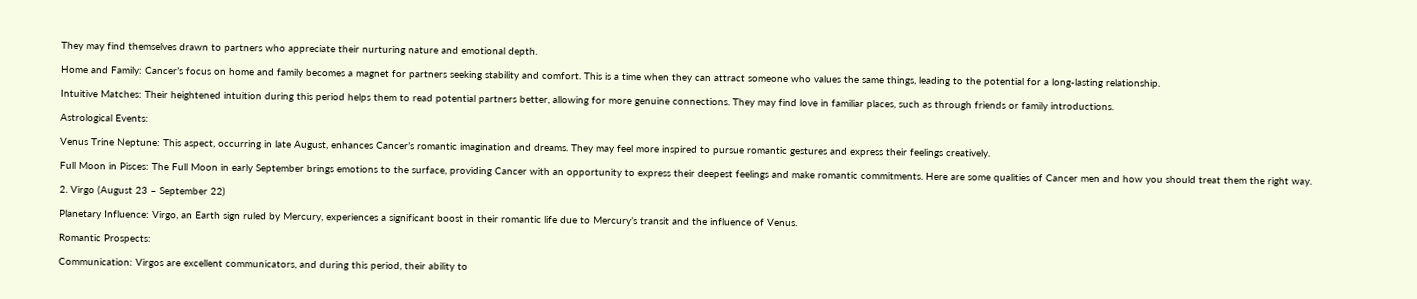They may find themselves drawn to partners who appreciate their nurturing nature and emotional depth.

Home and Family: Cancer’s focus on home and family becomes a magnet for partners seeking stability and comfort. This is a time when they can attract someone who values the same things, leading to the potential for a long-lasting relationship.

Intuitive Matches: Their heightened intuition during this period helps them to read potential partners better, allowing for more genuine connections. They may find love in familiar places, such as through friends or family introductions.

Astrological Events:

Venus Trine Neptune: This aspect, occurring in late August, enhances Cancer’s romantic imagination and dreams. They may feel more inspired to pursue romantic gestures and express their feelings creatively.

Full Moon in Pisces: The Full Moon in early September brings emotions to the surface, providing Cancer with an opportunity to express their deepest feelings and make romantic commitments. Here are some qualities of Cancer men and how you should treat them the right way.

2. Virgo (August 23 – September 22)

Planetary Influence: Virgo, an Earth sign ruled by Mercury, experiences a significant boost in their romantic life due to Mercury’s transit and the influence of Venus.

Romantic Prospects:

Communication: Virgos are excellent communicators, and during this period, their ability to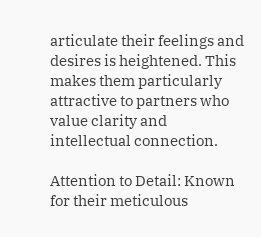articulate their feelings and desires is heightened. This makes them particularly attractive to partners who value clarity and intellectual connection.

Attention to Detail: Known for their meticulous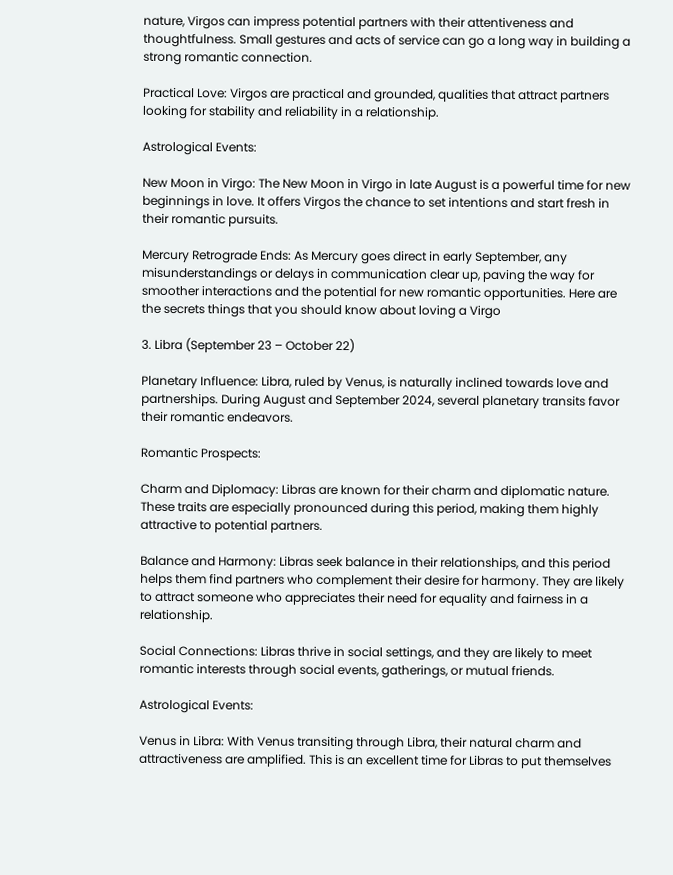nature, Virgos can impress potential partners with their attentiveness and thoughtfulness. Small gestures and acts of service can go a long way in building a strong romantic connection.

Practical Love: Virgos are practical and grounded, qualities that attract partners looking for stability and reliability in a relationship.

Astrological Events:

New Moon in Virgo: The New Moon in Virgo in late August is a powerful time for new beginnings in love. It offers Virgos the chance to set intentions and start fresh in their romantic pursuits.

Mercury Retrograde Ends: As Mercury goes direct in early September, any misunderstandings or delays in communication clear up, paving the way for smoother interactions and the potential for new romantic opportunities. Here are the secrets things that you should know about loving a Virgo

3. Libra (September 23 – October 22)

Planetary Influence: Libra, ruled by Venus, is naturally inclined towards love and partnerships. During August and September 2024, several planetary transits favor their romantic endeavors.

Romantic Prospects:

Charm and Diplomacy: Libras are known for their charm and diplomatic nature. These traits are especially pronounced during this period, making them highly attractive to potential partners.

Balance and Harmony: Libras seek balance in their relationships, and this period helps them find partners who complement their desire for harmony. They are likely to attract someone who appreciates their need for equality and fairness in a relationship.

Social Connections: Libras thrive in social settings, and they are likely to meet romantic interests through social events, gatherings, or mutual friends.

Astrological Events:

Venus in Libra: With Venus transiting through Libra, their natural charm and attractiveness are amplified. This is an excellent time for Libras to put themselves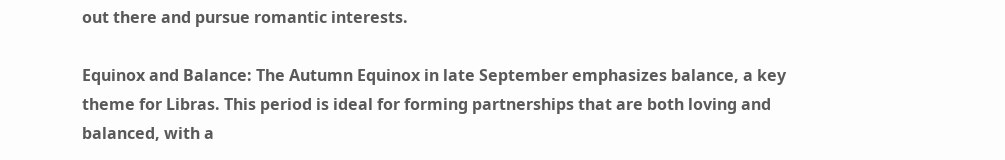out there and pursue romantic interests.

Equinox and Balance: The Autumn Equinox in late September emphasizes balance, a key theme for Libras. This period is ideal for forming partnerships that are both loving and balanced, with a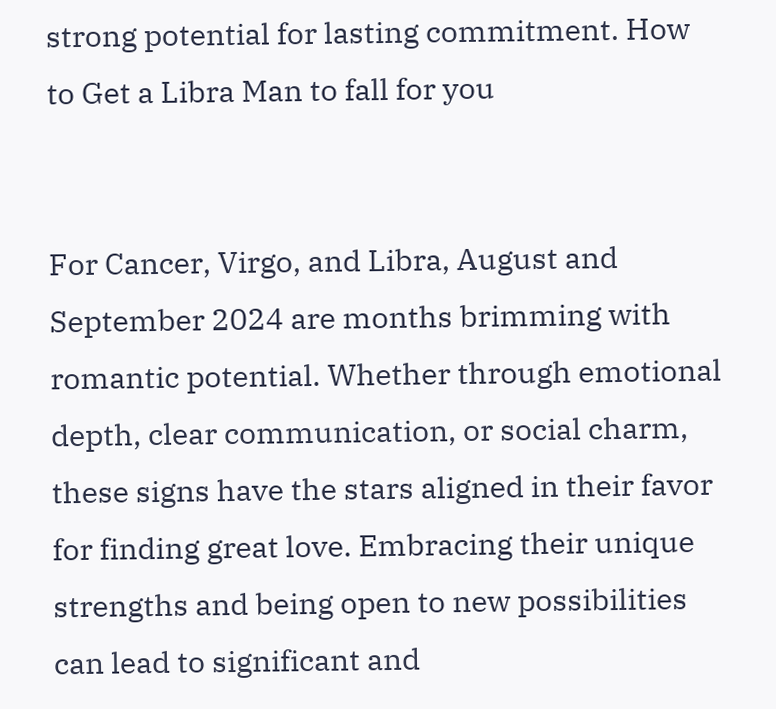strong potential for lasting commitment. How to Get a Libra Man to fall for you


For Cancer, Virgo, and Libra, August and September 2024 are months brimming with romantic potential. Whether through emotional depth, clear communication, or social charm, these signs have the stars aligned in their favor for finding great love. Embracing their unique strengths and being open to new possibilities can lead to significant and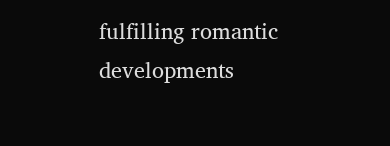fulfilling romantic developments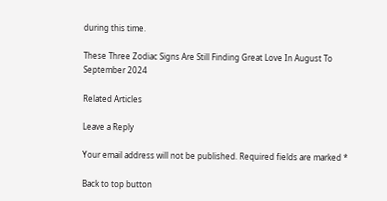during this time.

These Three Zodiac Signs Are Still Finding Great Love In August To September 2024

Related Articles

Leave a Reply

Your email address will not be published. Required fields are marked *

Back to top button